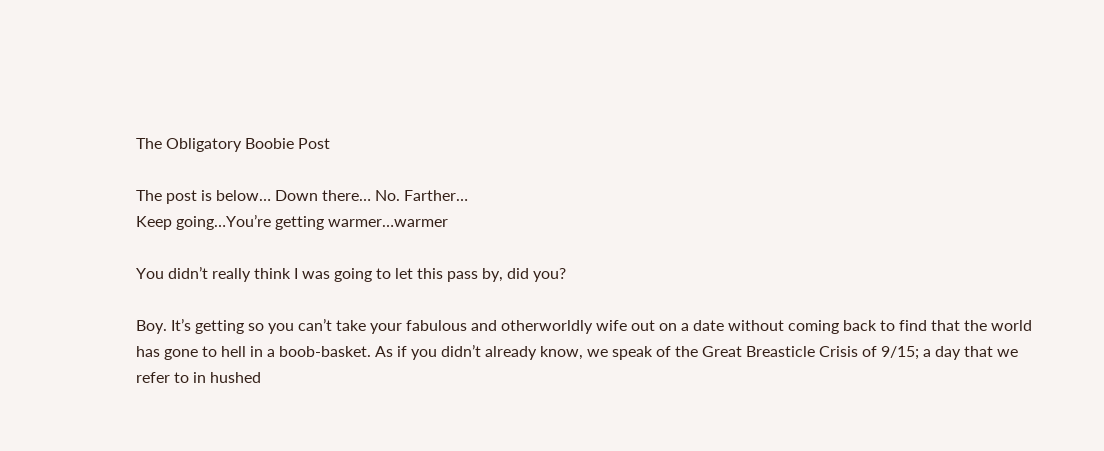The Obligatory Boobie Post

The post is below… Down there… No. Farther…
Keep going…You’re getting warmer…warmer

You didn’t really think I was going to let this pass by, did you?

Boy. It’s getting so you can’t take your fabulous and otherworldly wife out on a date without coming back to find that the world has gone to hell in a boob-basket. As if you didn’t already know, we speak of the Great Breasticle Crisis of 9/15; a day that we refer to in hushed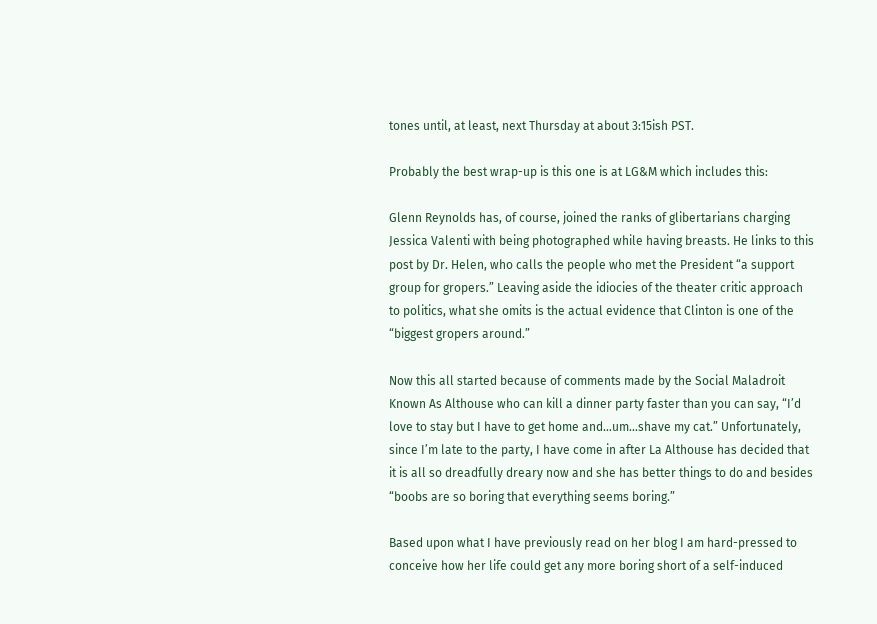tones until, at least, next Thursday at about 3:15ish PST.

Probably the best wrap-up is this one is at LG&M which includes this:

Glenn Reynolds has, of course, joined the ranks of glibertarians charging Jessica Valenti with being photographed while having breasts. He links to this post by Dr. Helen, who calls the people who met the President “a support group for gropers.” Leaving aside the idiocies of the theater critic approach to politics, what she omits is the actual evidence that Clinton is one of the “biggest gropers around.”

Now this all started because of comments made by the Social Maladroit Known As Althouse who can kill a dinner party faster than you can say, “I’d love to stay but I have to get home and…um…shave my cat.” Unfortunately, since I’m late to the party, I have come in after La Althouse has decided that it is all so dreadfully dreary now and she has better things to do and besides “boobs are so boring that everything seems boring.”

Based upon what I have previously read on her blog I am hard-pressed to conceive how her life could get any more boring short of a self-induced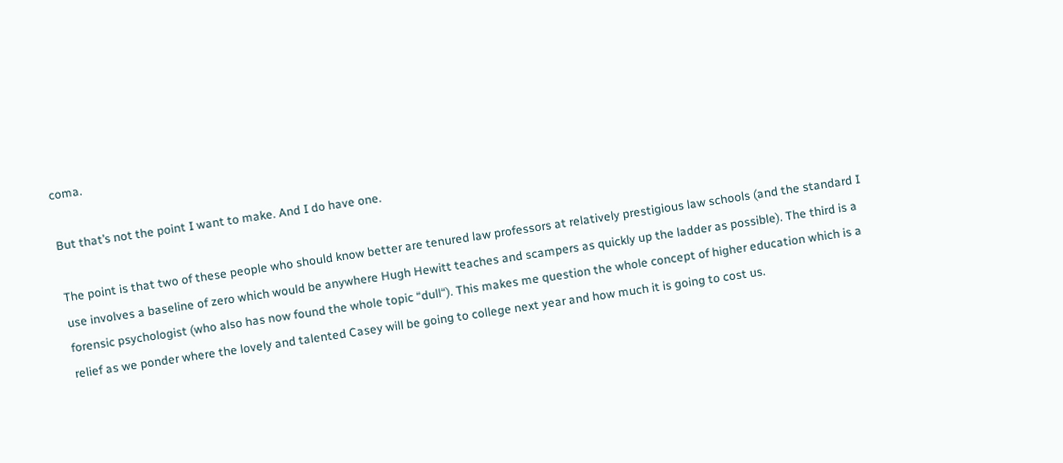coma.

But that’s not the point I want to make. And I do have one.

The point is that two of these people who should know better are tenured law professors at relatively prestigious law schools (and the standard I use involves a baseline of zero which would be anywhere Hugh Hewitt teaches and scampers as quickly up the ladder as possible). The third is a forensic psychologist (who also has now found the whole topic “dull“). This makes me question the whole concept of higher education which is a relief as we ponder where the lovely and talented Casey will be going to college next year and how much it is going to cost us.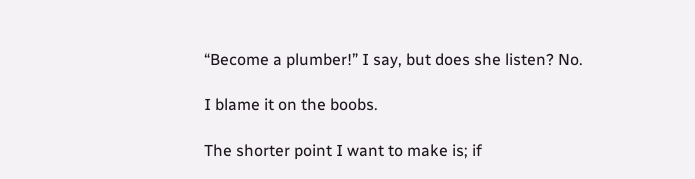“Become a plumber!” I say, but does she listen? No.

I blame it on the boobs.

The shorter point I want to make is; if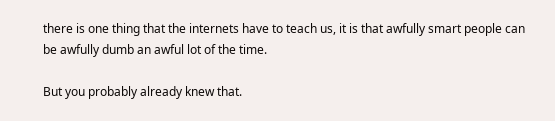there is one thing that the internets have to teach us, it is that awfully smart people can be awfully dumb an awful lot of the time.

But you probably already knew that.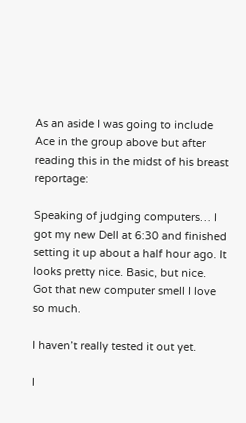As an aside I was going to include Ace in the group above but after reading this in the midst of his breast reportage:

Speaking of judging computers… I got my new Dell at 6:30 and finished setting it up about a half hour ago. It looks pretty nice. Basic, but nice. Got that new computer smell I love so much.

I haven’t really tested it out yet.

I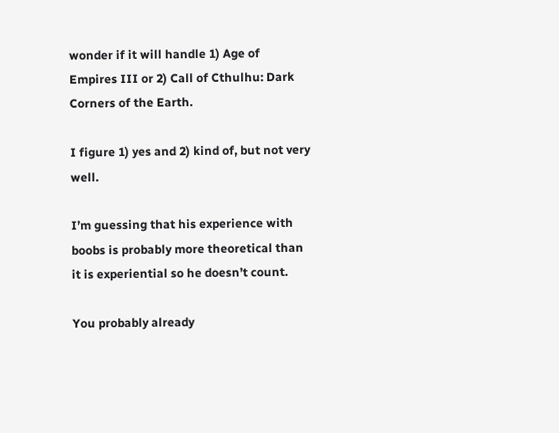wonder if it will handle 1) Age of Empires III or 2) Call of Cthulhu: Dark Corners of the Earth.

I figure 1) yes and 2) kind of, but not very well.

I’m guessing that his experience with boobs is probably more theoretical than it is experiential so he doesn’t count.

You probably already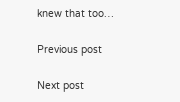knew that too…

Previous post

Next post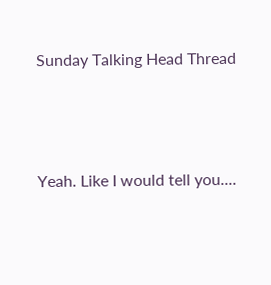Sunday Talking Head Thread



Yeah. Like I would tell you....